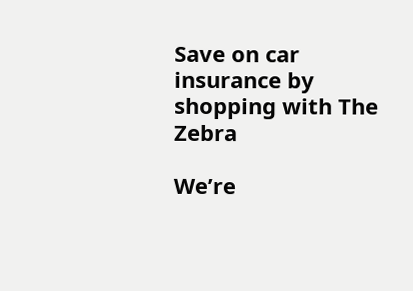Save on car insurance by shopping with The Zebra

We’re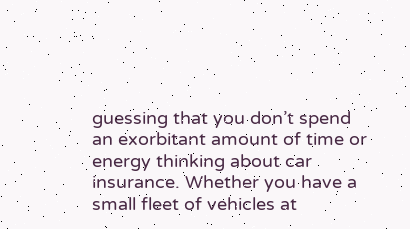guessing that you don’t spend an exorbitant amount of time or energy thinking about car insurance. Whether you have a small fleet of vehicles at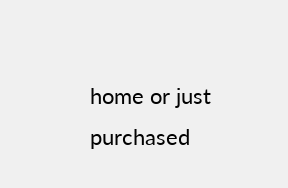home or just purchased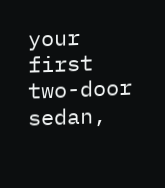your first two-door sedan,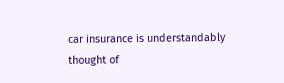car insurance is understandably thought of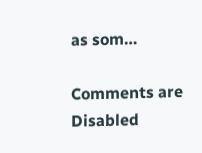as som…

Comments are Disabled